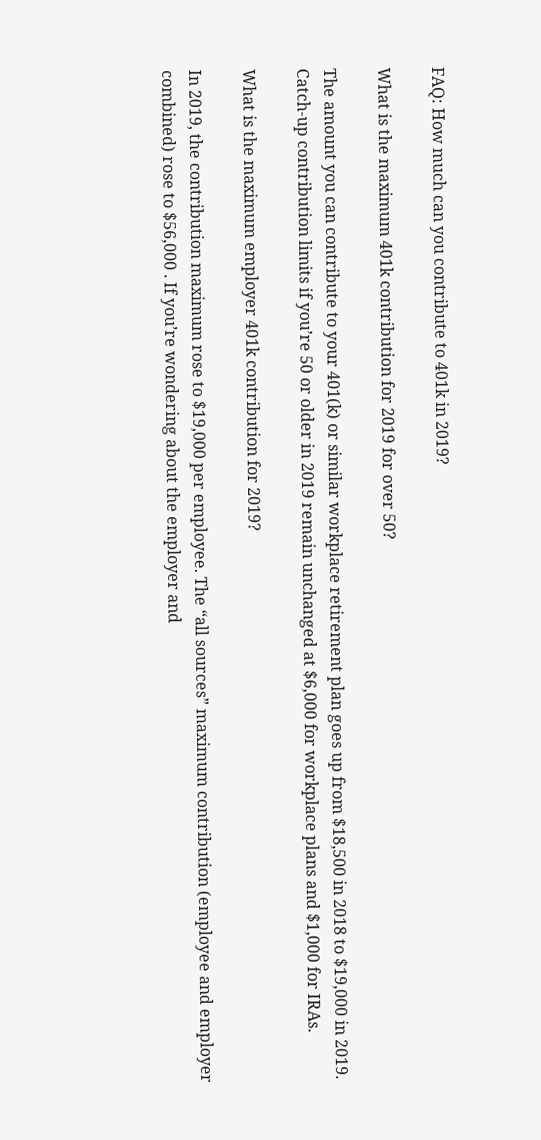FAQ: How much can you contribute to 401k in 2019?

What is the maximum 401k contribution for 2019 for over 50?

The amount you can contribute to your 401(k) or similar workplace retirement plan goes up from $18,500 in 2018 to $19,000 in 2019. Catch-up contribution limits if you’re 50 or older in 2019 remain unchanged at $6,000 for workplace plans and $1,000 for IRAs.

What is the maximum employer 401k contribution for 2019?

In 2019, the contribution maximum rose to $19,000 per employee. The “all sources” maximum contribution (employee and employer combined) rose to $56,000 . If you’re wondering about the employer and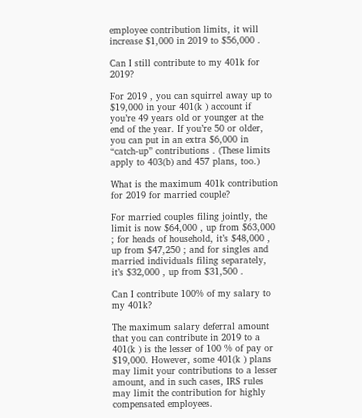employee contribution limits, it will increase $1,000 in 2019 to $56,000 .

Can I still contribute to my 401k for 2019?

For 2019 , you can squirrel away up to $19,000 in your 401(k ) account if you’re 49 years old or younger at the end of the year. If you’re 50 or older, you can put in an extra $6,000 in “catch-up” contributions . (These limits apply to 403(b) and 457 plans, too.)

What is the maximum 401k contribution for 2019 for married couple?

For married couples filing jointly, the limit is now $64,000 , up from $63,000 ; for heads of household, it’s $48,000 , up from $47,250 ; and for singles and married individuals filing separately, it’s $32,000 , up from $31,500 .

Can I contribute 100% of my salary to my 401k?

The maximum salary deferral amount that you can contribute in 2019 to a 401(k ) is the lesser of 100 % of pay or $19,000. However, some 401(k ) plans may limit your contributions to a lesser amount, and in such cases, IRS rules may limit the contribution for highly compensated employees.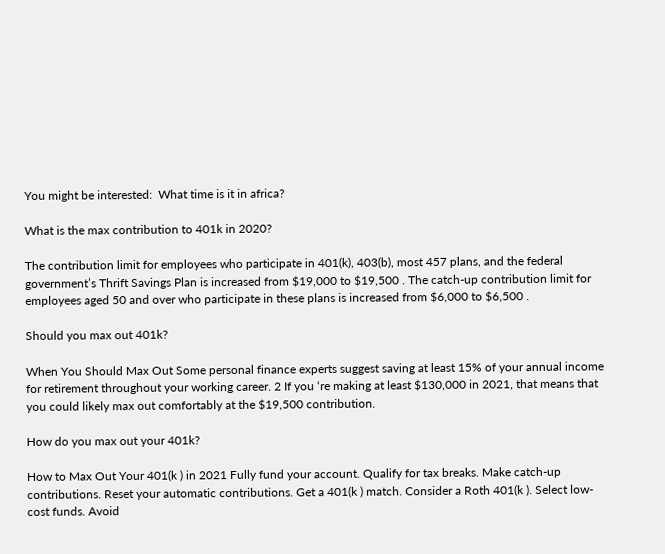You might be interested:  What time is it in africa?

What is the max contribution to 401k in 2020?

The contribution limit for employees who participate in 401(k), 403(b), most 457 plans, and the federal government’s Thrift Savings Plan is increased from $19,000 to $19,500 . The catch-up contribution limit for employees aged 50 and over who participate in these plans is increased from $6,000 to $6,500 .

Should you max out 401k?

When You Should Max Out Some personal finance experts suggest saving at least 15% of your annual income for retirement throughout your working career. 2 If you ‘re making at least $130,000 in 2021, that means that you could likely max out comfortably at the $19,500 contribution.

How do you max out your 401k?

How to Max Out Your 401(k ) in 2021 Fully fund your account. Qualify for tax breaks. Make catch-up contributions. Reset your automatic contributions. Get a 401(k ) match. Consider a Roth 401(k ). Select low-cost funds. Avoid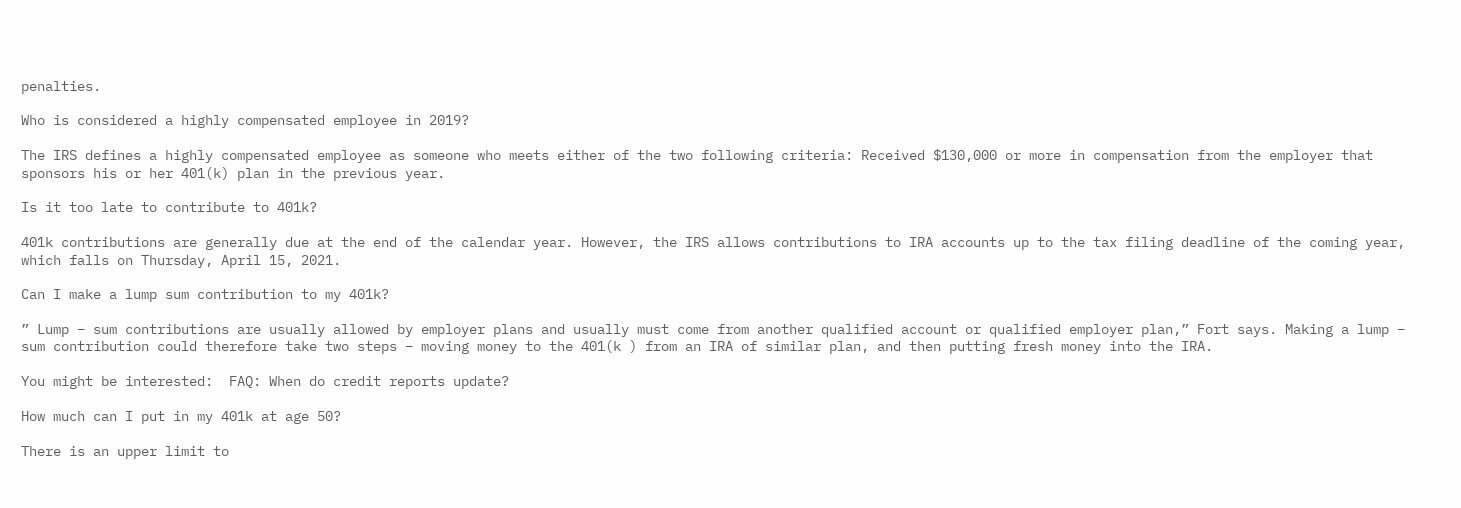penalties.

Who is considered a highly compensated employee in 2019?

The IRS defines a highly compensated employee as someone who meets either of the two following criteria: Received $130,000 or more in compensation from the employer that sponsors his or her 401(k) plan in the previous year.

Is it too late to contribute to 401k?

401k contributions are generally due at the end of the calendar year. However, the IRS allows contributions to IRA accounts up to the tax filing deadline of the coming year, which falls on Thursday, April 15, 2021.

Can I make a lump sum contribution to my 401k?

” Lump – sum contributions are usually allowed by employer plans and usually must come from another qualified account or qualified employer plan,” Fort says. Making a lump – sum contribution could therefore take two steps – moving money to the 401(k ) from an IRA of similar plan, and then putting fresh money into the IRA.

You might be interested:  FAQ: When do credit reports update?

How much can I put in my 401k at age 50?

There is an upper limit to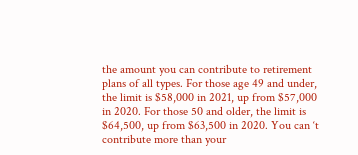the amount you can contribute to retirement plans of all types. For those age 49 and under, the limit is $58,000 in 2021, up from $57,000 in 2020. For those 50 and older, the limit is $64,500, up from $63,500 in 2020. You can ‘t contribute more than your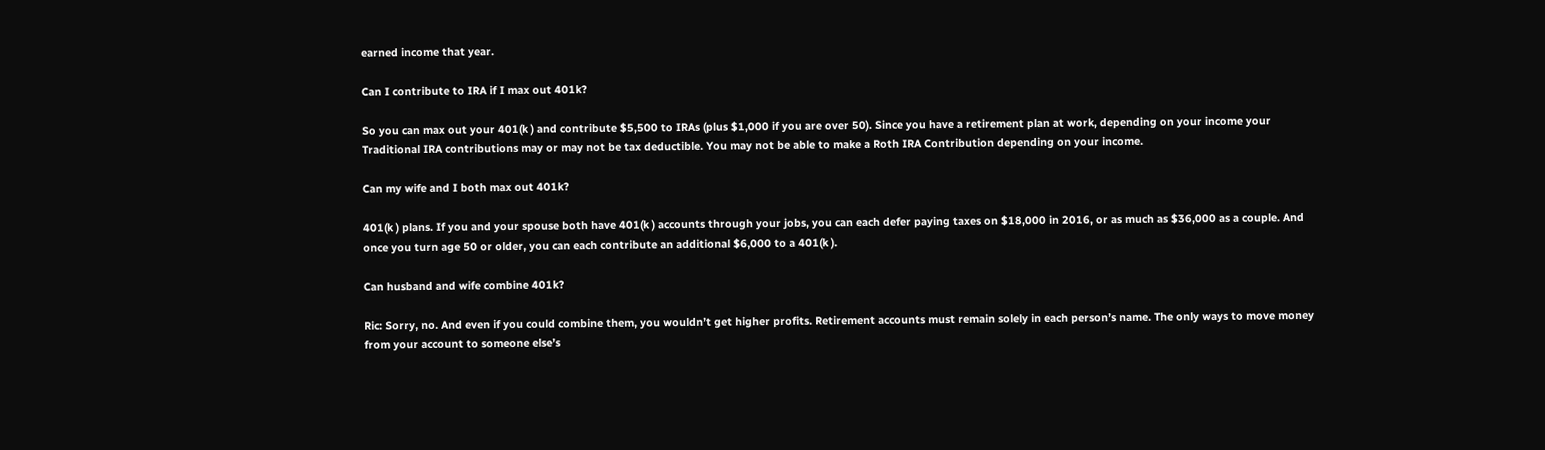earned income that year.

Can I contribute to IRA if I max out 401k?

So you can max out your 401(k ) and contribute $5,500 to IRAs (plus $1,000 if you are over 50). Since you have a retirement plan at work, depending on your income your Traditional IRA contributions may or may not be tax deductible. You may not be able to make a Roth IRA Contribution depending on your income.

Can my wife and I both max out 401k?

401(k ) plans. If you and your spouse both have 401(k ) accounts through your jobs, you can each defer paying taxes on $18,000 in 2016, or as much as $36,000 as a couple. And once you turn age 50 or older, you can each contribute an additional $6,000 to a 401(k ).

Can husband and wife combine 401k?

Ric: Sorry, no. And even if you could combine them, you wouldn’t get higher profits. Retirement accounts must remain solely in each person’s name. The only ways to move money from your account to someone else’s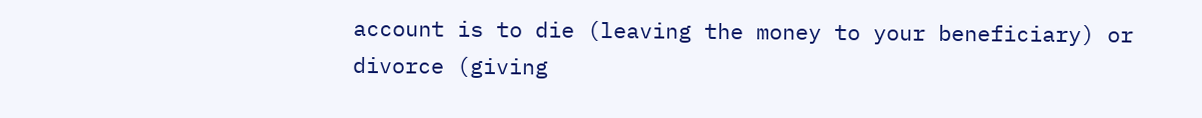account is to die (leaving the money to your beneficiary) or divorce (giving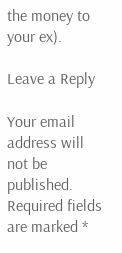the money to your ex).

Leave a Reply

Your email address will not be published. Required fields are marked *